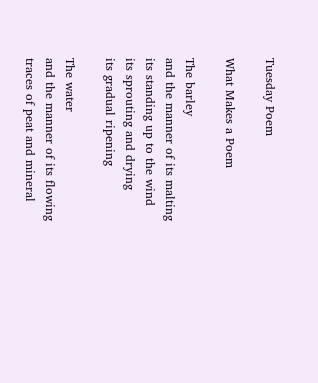Tuesday Poem

What Makes a Poem

The barley
and the manner of its malting
its standing up to the wind
its sprouting and drying
its gradual ripening

The water
and the manner of its flowing
traces of peat and mineral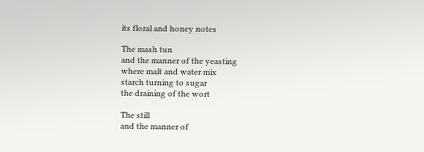its floral and honey notes

The mash tun
and the manner of the yeasting
where malt and water mix
starch turning to sugar
the draining of the wort

The still
and the manner of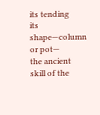its tending
its shape—column or pot—
the ancient skill of the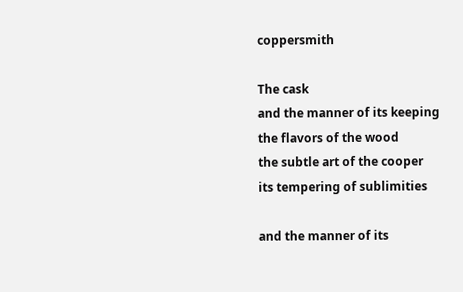coppersmith

The cask
and the manner of its keeping
the flavors of the wood
the subtle art of the cooper
its tempering of sublimities

and the manner of its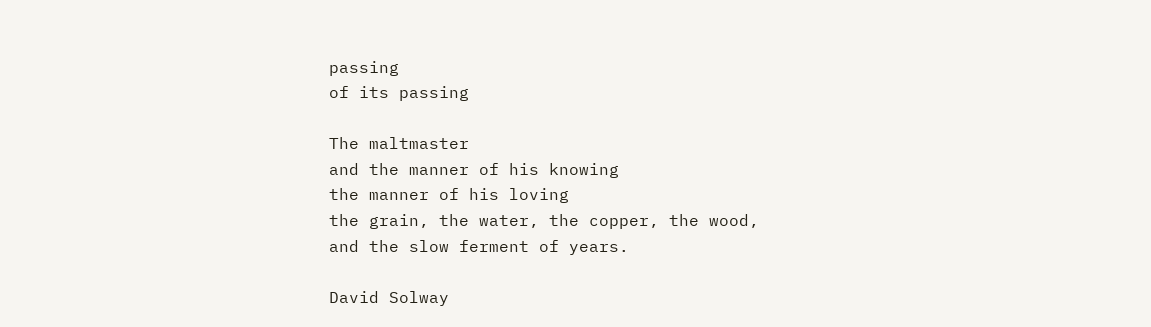passing
of its passing

The maltmaster
and the manner of his knowing
the manner of his loving
the grain, the water, the copper, the wood,
and the slow ferment of years.

David Solway